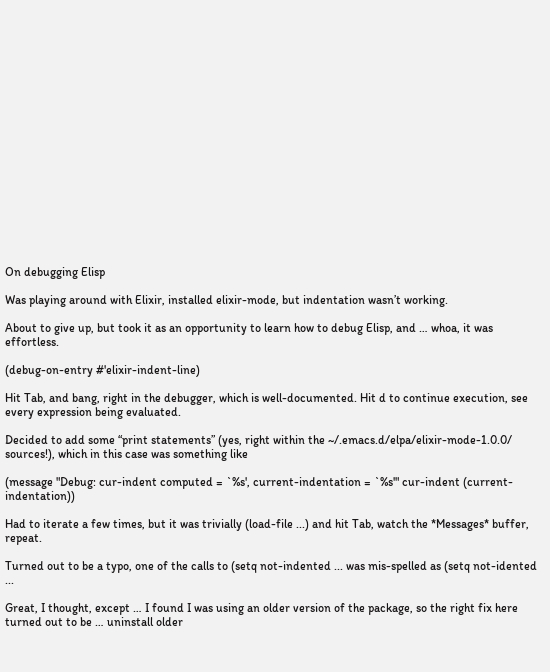On debugging Elisp

Was playing around with Elixir, installed elixir-mode, but indentation wasn’t working.

About to give up, but took it as an opportunity to learn how to debug Elisp, and … whoa, it was effortless.

(debug-on-entry #'elixir-indent-line)

Hit Tab, and bang, right in the debugger, which is well-documented. Hit d to continue execution, see every expression being evaluated.

Decided to add some “print statements” (yes, right within the ~/.emacs.d/elpa/elixir-mode-1.0.0/ sources!), which in this case was something like

(message "Debug: cur-indent computed = `%s', current-indentation = `%s'" cur-indent (current-indentation))

Had to iterate a few times, but it was trivially (load-file ...) and hit Tab, watch the *Messages* buffer, repeat.

Turned out to be a typo, one of the calls to (setq not-indented ... was mis-spelled as (setq not-idented ...

Great, I thought, except … I found I was using an older version of the package, so the right fix here turned out to be … uninstall older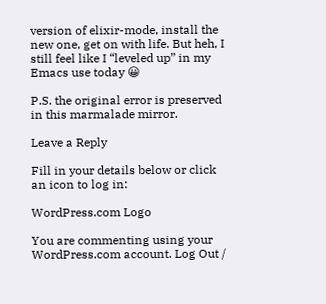version of elixir-mode, install the new one, get on with life. But heh, I still feel like I “leveled up” in my Emacs use today 😀

P.S. the original error is preserved in this marmalade mirror.

Leave a Reply

Fill in your details below or click an icon to log in:

WordPress.com Logo

You are commenting using your WordPress.com account. Log Out /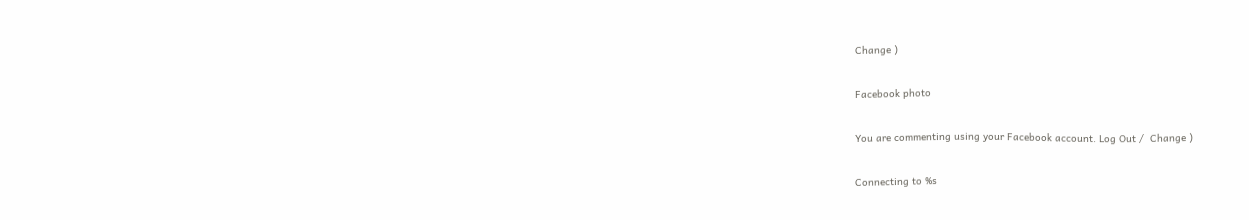Change )

Facebook photo

You are commenting using your Facebook account. Log Out /  Change )

Connecting to %s